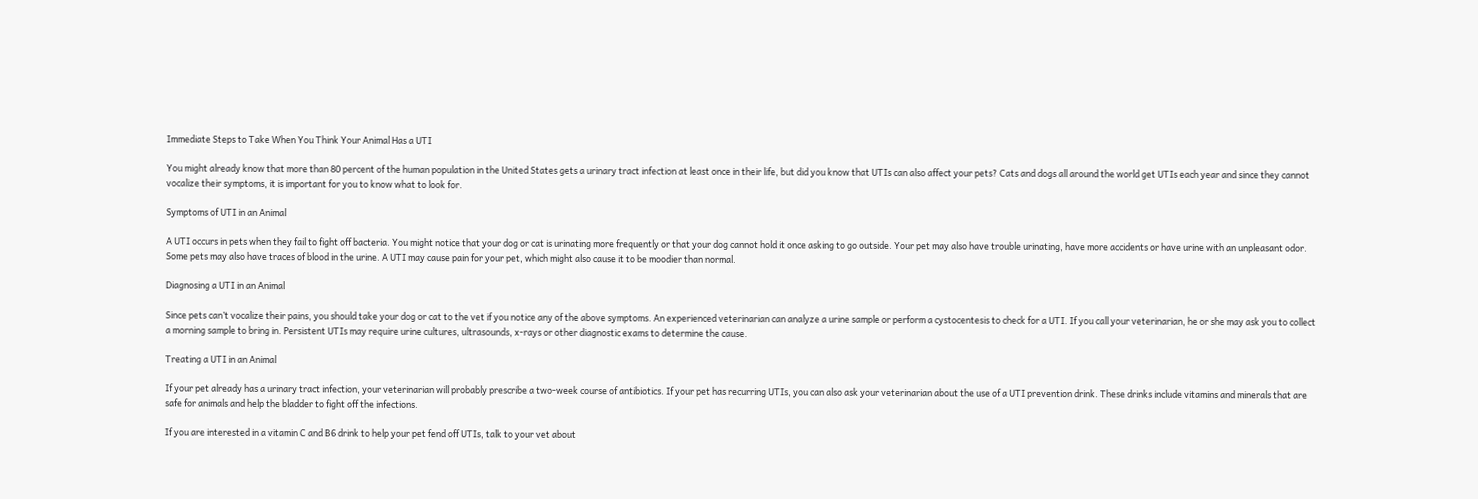Immediate Steps to Take When You Think Your Animal Has a UTI

You might already know that more than 80 percent of the human population in the United States gets a urinary tract infection at least once in their life, but did you know that UTIs can also affect your pets? Cats and dogs all around the world get UTIs each year and since they cannot vocalize their symptoms, it is important for you to know what to look for.

Symptoms of UTI in an Animal

A UTI occurs in pets when they fail to fight off bacteria. You might notice that your dog or cat is urinating more frequently or that your dog cannot hold it once asking to go outside. Your pet may also have trouble urinating, have more accidents or have urine with an unpleasant odor. Some pets may also have traces of blood in the urine. A UTI may cause pain for your pet, which might also cause it to be moodier than normal.

Diagnosing a UTI in an Animal

Since pets can’t vocalize their pains, you should take your dog or cat to the vet if you notice any of the above symptoms. An experienced veterinarian can analyze a urine sample or perform a cystocentesis to check for a UTI. If you call your veterinarian, he or she may ask you to collect a morning sample to bring in. Persistent UTIs may require urine cultures, ultrasounds, x-rays or other diagnostic exams to determine the cause.

Treating a UTI in an Animal

If your pet already has a urinary tract infection, your veterinarian will probably prescribe a two-week course of antibiotics. If your pet has recurring UTIs, you can also ask your veterinarian about the use of a UTI prevention drink. These drinks include vitamins and minerals that are safe for animals and help the bladder to fight off the infections.

If you are interested in a vitamin C and B6 drink to help your pet fend off UTIs, talk to your vet about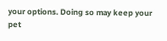your options. Doing so may keep your pet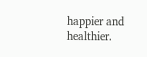happier and healthier.